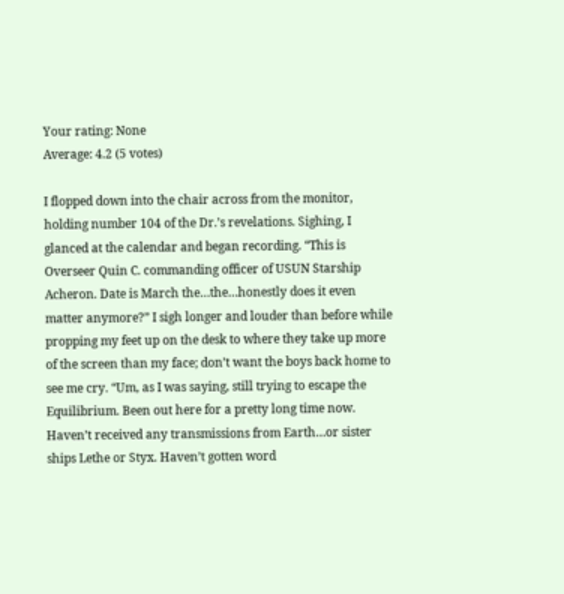Your rating: None
Average: 4.2 (5 votes)

I flopped down into the chair across from the monitor, holding number 104 of the Dr.’s revelations. Sighing, I glanced at the calendar and began recording. “This is Overseer Quin C. commanding officer of USUN Starship Acheron. Date is March the…the…honestly does it even matter anymore?” I sigh longer and louder than before while propping my feet up on the desk to where they take up more of the screen than my face; don’t want the boys back home to see me cry. “Um, as I was saying, still trying to escape the Equilibrium. Been out here for a pretty long time now. Haven’t received any transmissions from Earth…or sister ships Lethe or Styx. Haven’t gotten word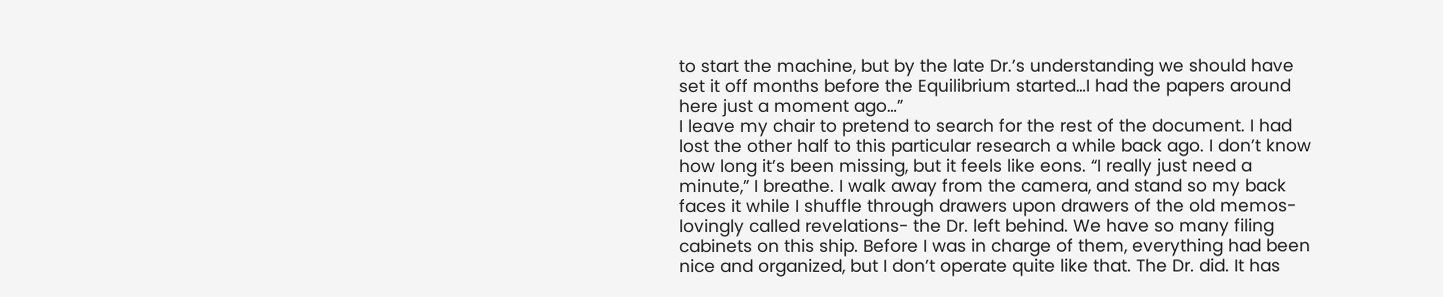to start the machine, but by the late Dr.’s understanding we should have set it off months before the Equilibrium started…I had the papers around here just a moment ago…”
I leave my chair to pretend to search for the rest of the document. I had lost the other half to this particular research a while back ago. I don’t know how long it’s been missing, but it feels like eons. “I really just need a minute,” I breathe. I walk away from the camera, and stand so my back faces it while I shuffle through drawers upon drawers of the old memos- lovingly called revelations- the Dr. left behind. We have so many filing cabinets on this ship. Before I was in charge of them, everything had been nice and organized, but I don’t operate quite like that. The Dr. did. It has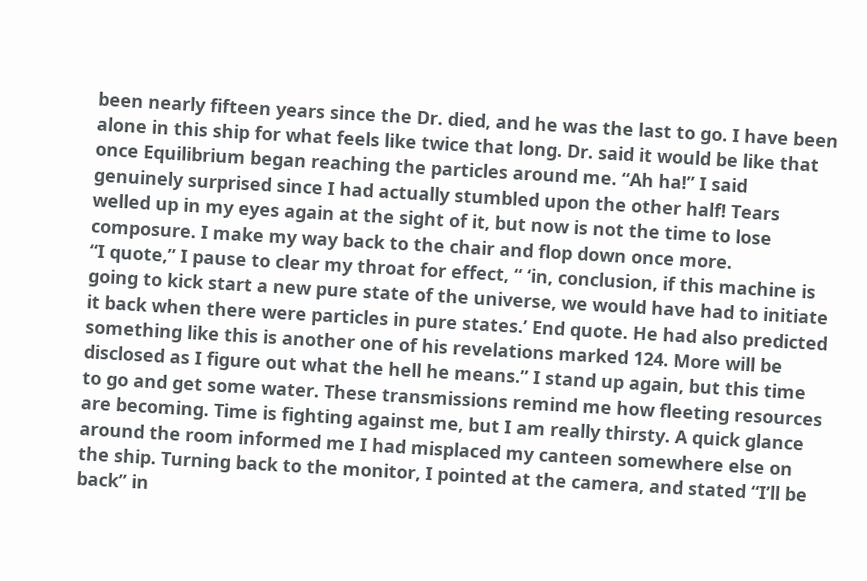been nearly fifteen years since the Dr. died, and he was the last to go. I have been alone in this ship for what feels like twice that long. Dr. said it would be like that once Equilibrium began reaching the particles around me. “Ah ha!” I said genuinely surprised since I had actually stumbled upon the other half! Tears welled up in my eyes again at the sight of it, but now is not the time to lose composure. I make my way back to the chair and flop down once more.
“I quote,” I pause to clear my throat for effect, “ ‘in, conclusion, if this machine is going to kick start a new pure state of the universe, we would have had to initiate it back when there were particles in pure states.’ End quote. He had also predicted something like this is another one of his revelations marked 124. More will be disclosed as I figure out what the hell he means.” I stand up again, but this time to go and get some water. These transmissions remind me how fleeting resources are becoming. Time is fighting against me, but I am really thirsty. A quick glance around the room informed me I had misplaced my canteen somewhere else on the ship. Turning back to the monitor, I pointed at the camera, and stated “I’ll be back” in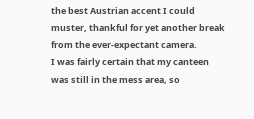the best Austrian accent I could muster, thankful for yet another break from the ever-expectant camera.
I was fairly certain that my canteen was still in the mess area, so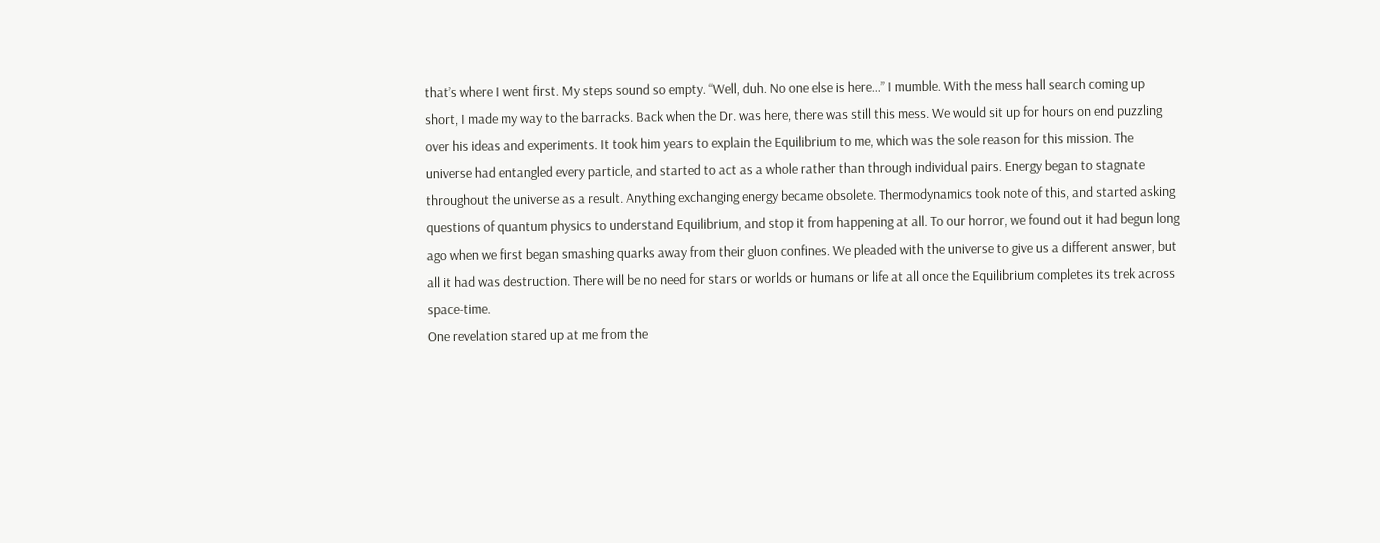that’s where I went first. My steps sound so empty. “Well, duh. No one else is here…” I mumble. With the mess hall search coming up short, I made my way to the barracks. Back when the Dr. was here, there was still this mess. We would sit up for hours on end puzzling over his ideas and experiments. It took him years to explain the Equilibrium to me, which was the sole reason for this mission. The universe had entangled every particle, and started to act as a whole rather than through individual pairs. Energy began to stagnate throughout the universe as a result. Anything exchanging energy became obsolete. Thermodynamics took note of this, and started asking questions of quantum physics to understand Equilibrium, and stop it from happening at all. To our horror, we found out it had begun long ago when we first began smashing quarks away from their gluon confines. We pleaded with the universe to give us a different answer, but all it had was destruction. There will be no need for stars or worlds or humans or life at all once the Equilibrium completes its trek across space-time.
One revelation stared up at me from the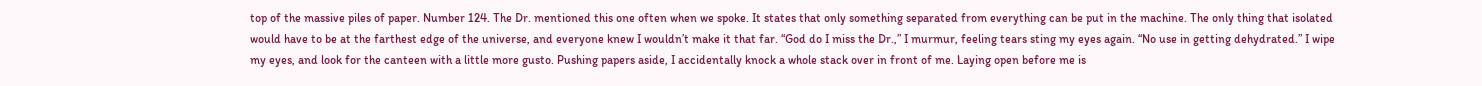top of the massive piles of paper. Number 124. The Dr. mentioned this one often when we spoke. It states that only something separated from everything can be put in the machine. The only thing that isolated would have to be at the farthest edge of the universe, and everyone knew I wouldn’t make it that far. “God do I miss the Dr.,” I murmur, feeling tears sting my eyes again. “No use in getting dehydrated.” I wipe my eyes, and look for the canteen with a little more gusto. Pushing papers aside, I accidentally knock a whole stack over in front of me. Laying open before me is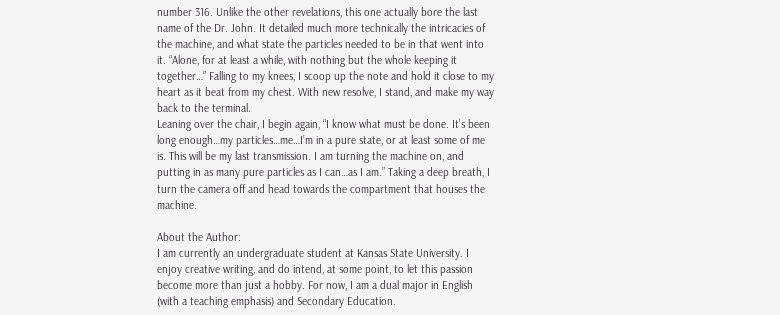number 316. Unlike the other revelations, this one actually bore the last name of the Dr. John. It detailed much more technically the intricacies of the machine, and what state the particles needed to be in that went into it. “Alone, for at least a while, with nothing but the whole keeping it together…” Falling to my knees, I scoop up the note and hold it close to my heart as it beat from my chest. With new resolve, I stand, and make my way back to the terminal.
Leaning over the chair, I begin again, “I know what must be done. It’s been long enough…my particles…me…I’m in a pure state, or at least some of me is. This will be my last transmission. I am turning the machine on, and putting in as many pure particles as I can…as I am.” Taking a deep breath, I turn the camera off and head towards the compartment that houses the machine.

About the Author:
I am currently an undergraduate student at Kansas State University. I enjoy creative writing, and do intend, at some point, to let this passion become more than just a hobby. For now, I am a dual major in English (with a teaching emphasis) and Secondary Education.